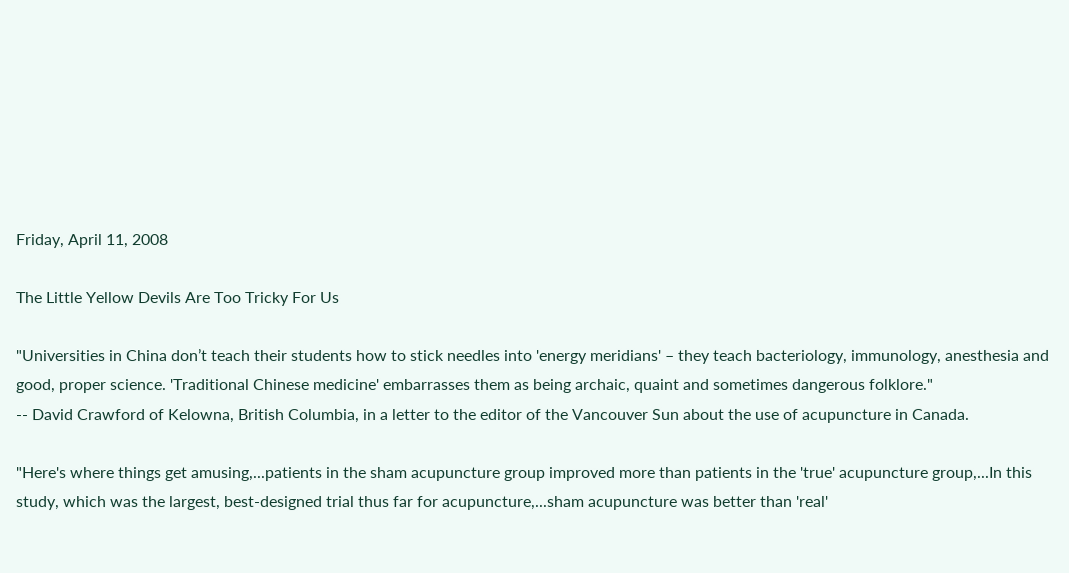Friday, April 11, 2008

The Little Yellow Devils Are Too Tricky For Us

"Universities in China don’t teach their students how to stick needles into 'energy meridians' – they teach bacteriology, immunology, anesthesia and good, proper science. 'Traditional Chinese medicine' embarrasses them as being archaic, quaint and sometimes dangerous folklore."
-- David Crawford of Kelowna, British Columbia, in a letter to the editor of the Vancouver Sun about the use of acupuncture in Canada.

"Here's where things get amusing,...patients in the sham acupuncture group improved more than patients in the 'true' acupuncture group,...In this study, which was the largest, best-designed trial thus far for acupuncture,...sham acupuncture was better than 'real'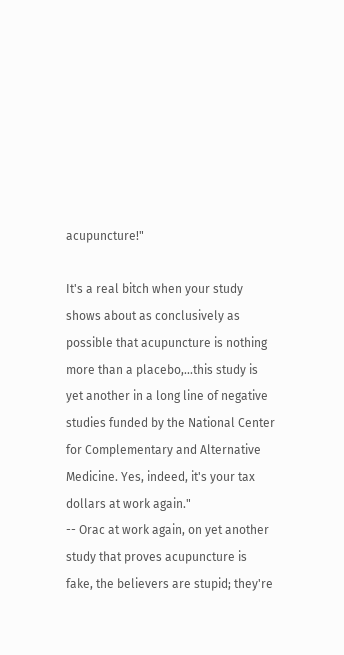acupuncture!"

It's a real bitch when your study shows about as conclusively as possible that acupuncture is nothing more than a placebo,...this study is yet another in a long line of negative studies funded by the National Center for Complementary and Alternative Medicine. Yes, indeed, it's your tax dollars at work again."
-- Orac at work again, on yet another study that proves acupuncture is fake, the believers are stupid; they're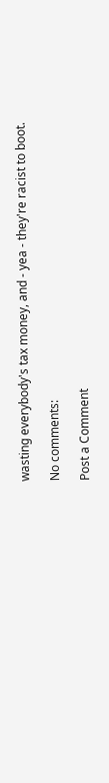wasting everybody's tax money, and - yea - they're racist to boot.

No comments:

Post a Comment